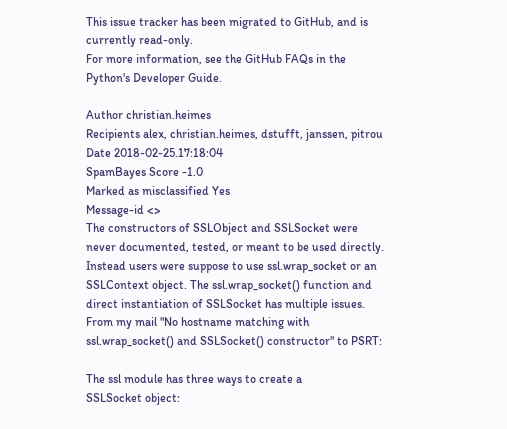This issue tracker has been migrated to GitHub, and is currently read-only.
For more information, see the GitHub FAQs in the Python's Developer Guide.

Author christian.heimes
Recipients alex, christian.heimes, dstufft, janssen, pitrou
Date 2018-02-25.17:18:04
SpamBayes Score -1.0
Marked as misclassified Yes
Message-id <>
The constructors of SSLObject and SSLSocket were never documented, tested, or meant to be used directly. Instead users were suppose to use ssl.wrap_socket or an SSLContext object. The ssl.wrap_socket() function and direct instantiation of SSLSocket has multiple issues. From my mail "No hostname matching with ssl.wrap_socket() and SSLSocket() constructor" to PSRT:

The ssl module has three ways to create a
SSLSocket object: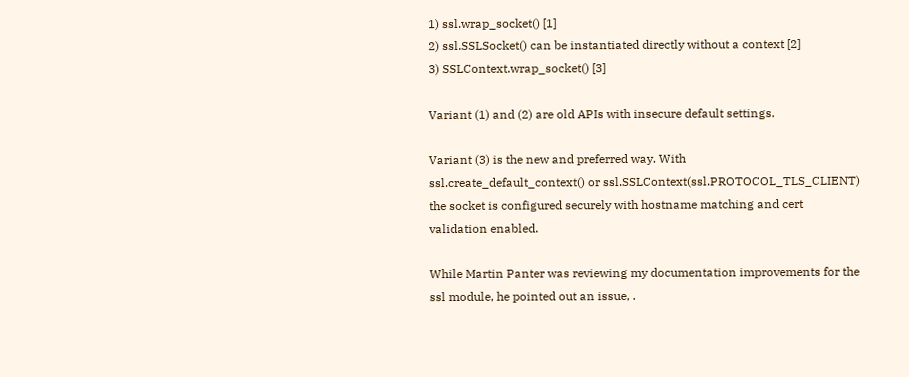1) ssl.wrap_socket() [1]
2) ssl.SSLSocket() can be instantiated directly without a context [2]
3) SSLContext.wrap_socket() [3]

Variant (1) and (2) are old APIs with insecure default settings.

Variant (3) is the new and preferred way. With
ssl.create_default_context() or ssl.SSLContext(ssl.PROTOCOL_TLS_CLIENT)
the socket is configured securely with hostname matching and cert
validation enabled.

While Martin Panter was reviewing my documentation improvements for the
ssl module, he pointed out an issue, .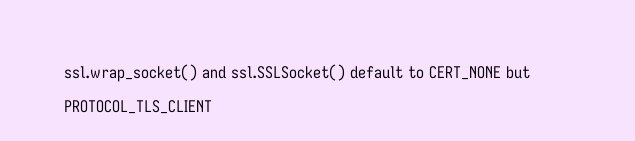ssl.wrap_socket() and ssl.SSLSocket() default to CERT_NONE but
PROTOCOL_TLS_CLIENT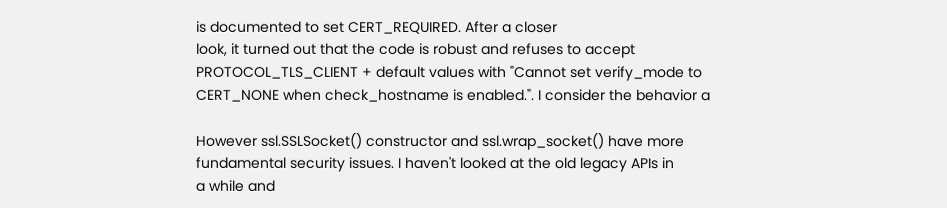is documented to set CERT_REQUIRED. After a closer
look, it turned out that the code is robust and refuses to accept
PROTOCOL_TLS_CLIENT + default values with "Cannot set verify_mode to
CERT_NONE when check_hostname is enabled.". I consider the behavior a

However ssl.SSLSocket() constructor and ssl.wrap_socket() have more
fundamental security issues. I haven't looked at the old legacy APIs in
a while and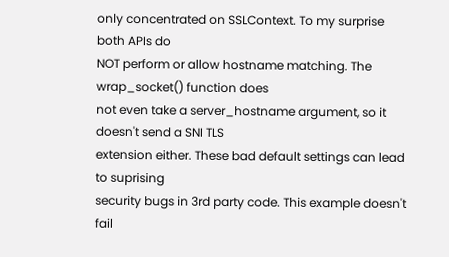only concentrated on SSLContext. To my surprise both APIs do
NOT perform or allow hostname matching. The wrap_socket() function does
not even take a server_hostname argument, so it doesn't send a SNI TLS
extension either. These bad default settings can lead to suprising
security bugs in 3rd party code. This example doesn't fail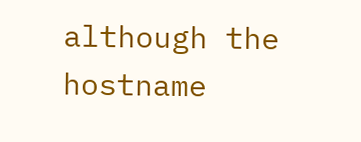although the
hostname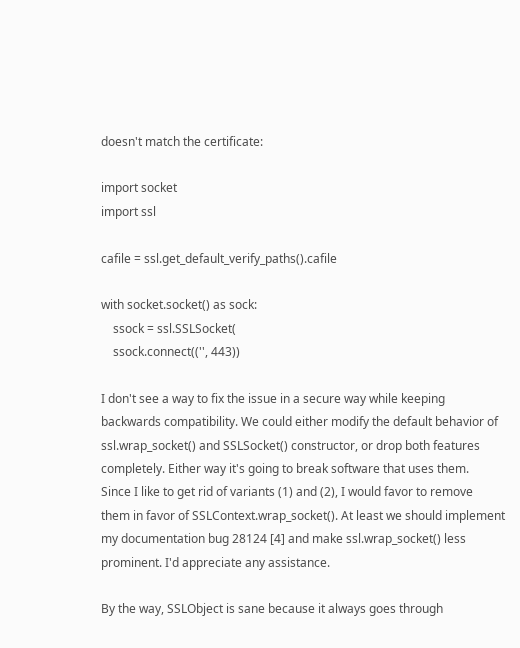doesn't match the certificate:

import socket
import ssl

cafile = ssl.get_default_verify_paths().cafile

with socket.socket() as sock:
    ssock = ssl.SSLSocket(
    ssock.connect(('', 443))

I don't see a way to fix the issue in a secure way while keeping
backwards compatibility. We could either modify the default behavior of
ssl.wrap_socket() and SSLSocket() constructor, or drop both features
completely. Either way it's going to break software that uses them.
Since I like to get rid of variants (1) and (2), I would favor to remove
them in favor of SSLContext.wrap_socket(). At least we should implement
my documentation bug 28124 [4] and make ssl.wrap_socket() less
prominent. I'd appreciate any assistance.

By the way, SSLObject is sane because it always goes through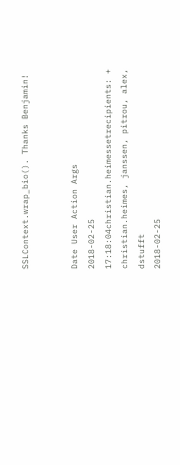SSLContext.wrap_bio(). Thanks Benjamin!


Date User Action Args
2018-02-25 17:18:04christian.heimessetrecipients: + christian.heimes, janssen, pitrou, alex, dstufft
2018-02-25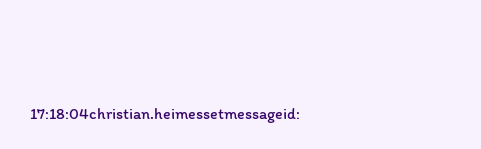17:18:04christian.heimessetmessageid: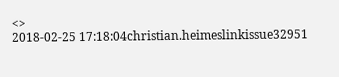<>
2018-02-25 17:18:04christian.heimeslinkissue32951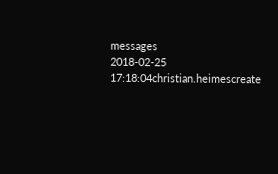messages
2018-02-25 17:18:04christian.heimescreate